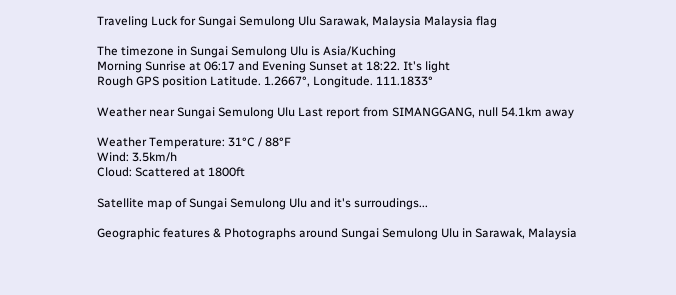Traveling Luck for Sungai Semulong Ulu Sarawak, Malaysia Malaysia flag

The timezone in Sungai Semulong Ulu is Asia/Kuching
Morning Sunrise at 06:17 and Evening Sunset at 18:22. It's light
Rough GPS position Latitude. 1.2667°, Longitude. 111.1833°

Weather near Sungai Semulong Ulu Last report from SIMANGGANG, null 54.1km away

Weather Temperature: 31°C / 88°F
Wind: 3.5km/h
Cloud: Scattered at 1800ft

Satellite map of Sungai Semulong Ulu and it's surroudings...

Geographic features & Photographs around Sungai Semulong Ulu in Sarawak, Malaysia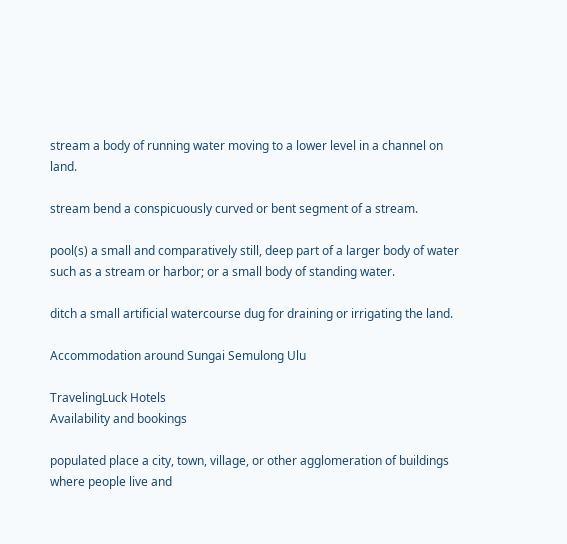stream a body of running water moving to a lower level in a channel on land.

stream bend a conspicuously curved or bent segment of a stream.

pool(s) a small and comparatively still, deep part of a larger body of water such as a stream or harbor; or a small body of standing water.

ditch a small artificial watercourse dug for draining or irrigating the land.

Accommodation around Sungai Semulong Ulu

TravelingLuck Hotels
Availability and bookings

populated place a city, town, village, or other agglomeration of buildings where people live and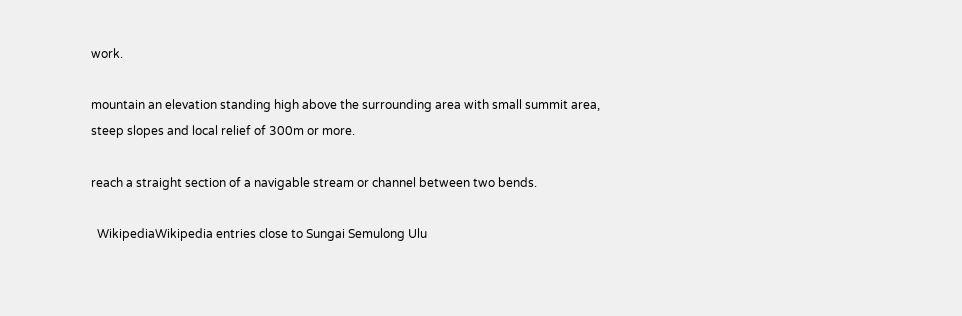work.

mountain an elevation standing high above the surrounding area with small summit area, steep slopes and local relief of 300m or more.

reach a straight section of a navigable stream or channel between two bends.

  WikipediaWikipedia entries close to Sungai Semulong Ulu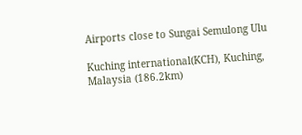Airports close to Sungai Semulong Ulu

Kuching international(KCH), Kuching, Malaysia (186.2km)